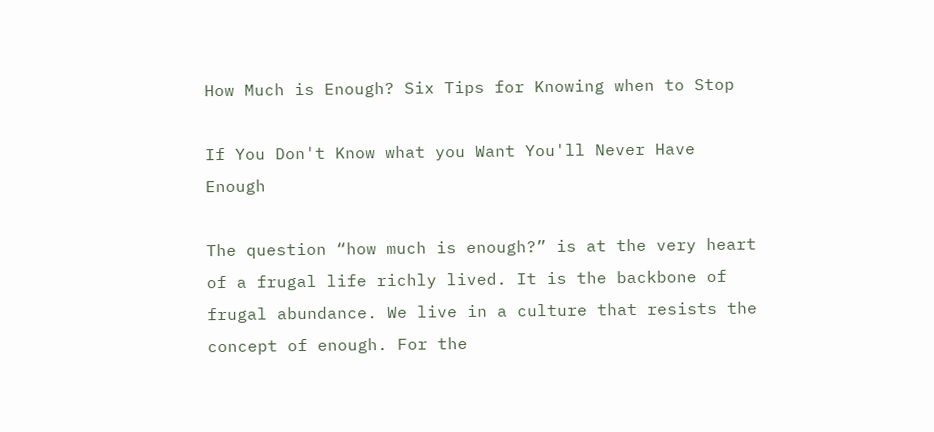How Much is Enough? Six Tips for Knowing when to Stop

If You Don't Know what you Want You'll Never Have Enough

The question “how much is enough?” is at the very heart of a frugal life richly lived. It is the backbone of frugal abundance. We live in a culture that resists the concept of enough. For the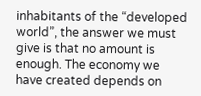inhabitants of the “developed world”, the answer we must give is that no amount is enough. The economy we have created depends on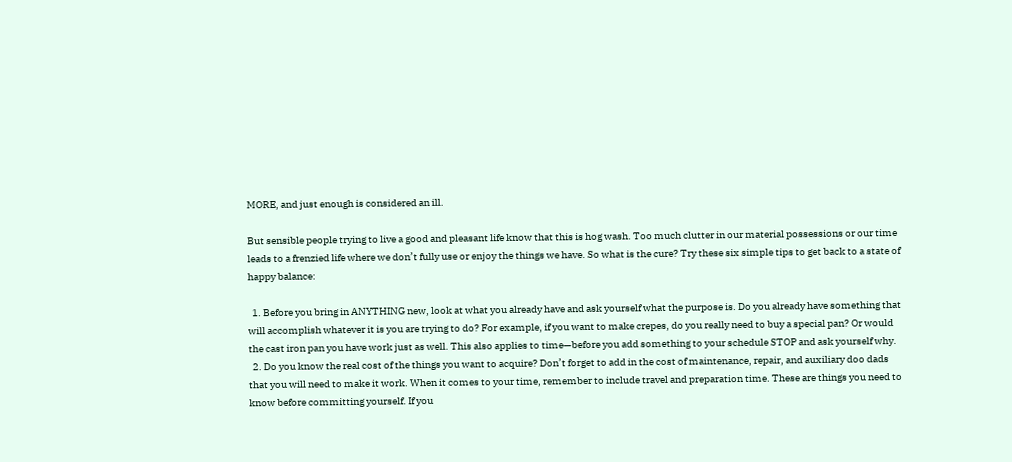MORE, and just enough is considered an ill.

But sensible people trying to live a good and pleasant life know that this is hog wash. Too much clutter in our material possessions or our time leads to a frenzied life where we don’t fully use or enjoy the things we have. So what is the cure? Try these six simple tips to get back to a state of happy balance:

  1. Before you bring in ANYTHING new, look at what you already have and ask yourself what the purpose is. Do you already have something that will accomplish whatever it is you are trying to do? For example, if you want to make crepes, do you really need to buy a special pan? Or would the cast iron pan you have work just as well. This also applies to time—before you add something to your schedule STOP and ask yourself why.
  2. Do you know the real cost of the things you want to acquire? Don’t forget to add in the cost of maintenance, repair, and auxiliary doo dads that you will need to make it work. When it comes to your time, remember to include travel and preparation time. These are things you need to know before committing yourself. If you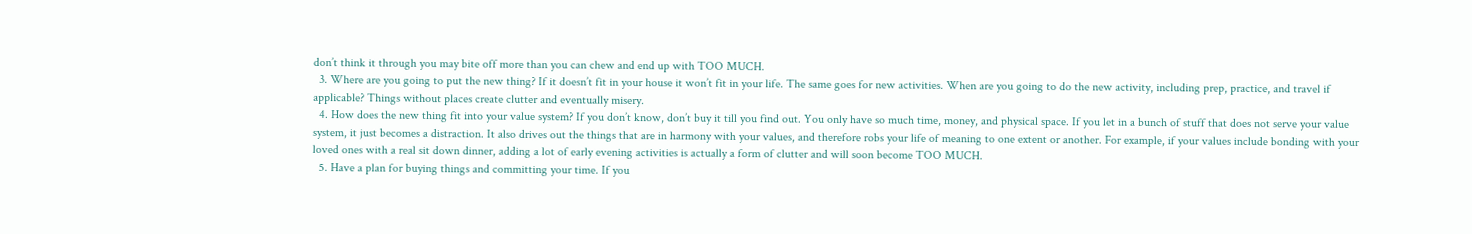don’t think it through you may bite off more than you can chew and end up with TOO MUCH.
  3. Where are you going to put the new thing? If it doesn’t fit in your house it won’t fit in your life. The same goes for new activities. When are you going to do the new activity, including prep, practice, and travel if applicable? Things without places create clutter and eventually misery.
  4. How does the new thing fit into your value system? If you don’t know, don’t buy it till you find out. You only have so much time, money, and physical space. If you let in a bunch of stuff that does not serve your value system, it just becomes a distraction. It also drives out the things that are in harmony with your values, and therefore robs your life of meaning to one extent or another. For example, if your values include bonding with your loved ones with a real sit down dinner, adding a lot of early evening activities is actually a form of clutter and will soon become TOO MUCH.
  5. Have a plan for buying things and committing your time. If you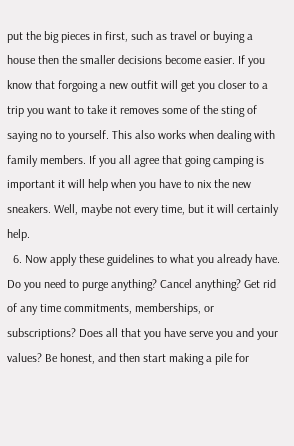put the big pieces in first, such as travel or buying a house then the smaller decisions become easier. If you know that forgoing a new outfit will get you closer to a trip you want to take it removes some of the sting of saying no to yourself. This also works when dealing with family members. If you all agree that going camping is important it will help when you have to nix the new sneakers. Well, maybe not every time, but it will certainly help.
  6. Now apply these guidelines to what you already have. Do you need to purge anything? Cancel anything? Get rid of any time commitments, memberships, or subscriptions? Does all that you have serve you and your values? Be honest, and then start making a pile for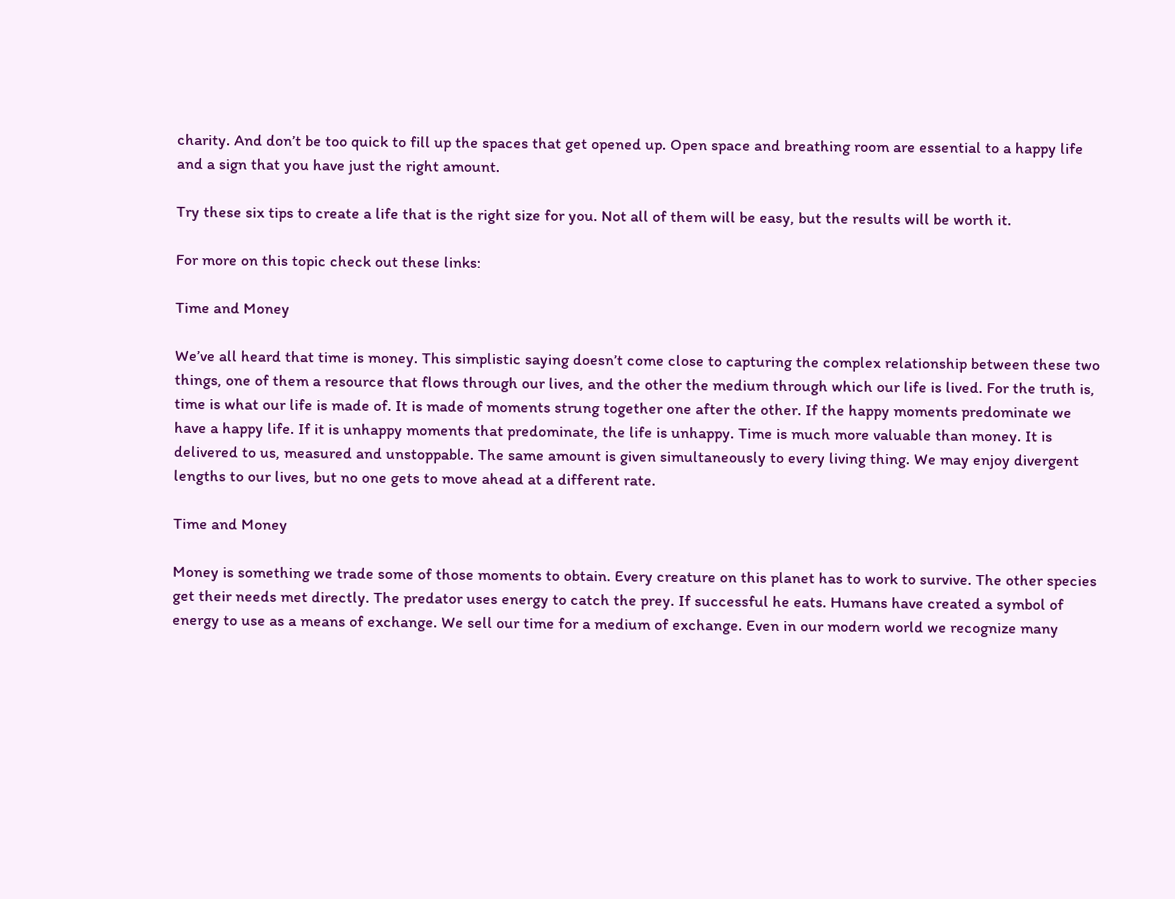charity. And don’t be too quick to fill up the spaces that get opened up. Open space and breathing room are essential to a happy life and a sign that you have just the right amount.

Try these six tips to create a life that is the right size for you. Not all of them will be easy, but the results will be worth it.

For more on this topic check out these links:

Time and Money

We’ve all heard that time is money. This simplistic saying doesn’t come close to capturing the complex relationship between these two things, one of them a resource that flows through our lives, and the other the medium through which our life is lived. For the truth is, time is what our life is made of. It is made of moments strung together one after the other. If the happy moments predominate we have a happy life. If it is unhappy moments that predominate, the life is unhappy. Time is much more valuable than money. It is delivered to us, measured and unstoppable. The same amount is given simultaneously to every living thing. We may enjoy divergent lengths to our lives, but no one gets to move ahead at a different rate.

Time and Money

Money is something we trade some of those moments to obtain. Every creature on this planet has to work to survive. The other species get their needs met directly. The predator uses energy to catch the prey. If successful he eats. Humans have created a symbol of energy to use as a means of exchange. We sell our time for a medium of exchange. Even in our modern world we recognize many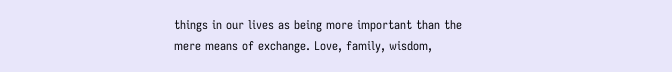things in our lives as being more important than the mere means of exchange. Love, family, wisdom,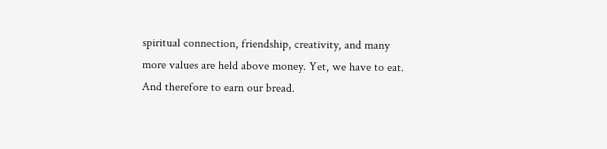spiritual connection, friendship, creativity, and many more values are held above money. Yet, we have to eat. And therefore to earn our bread.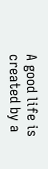A good life is created by a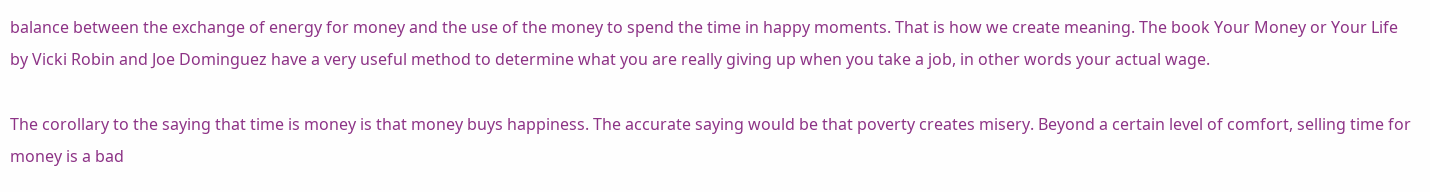balance between the exchange of energy for money and the use of the money to spend the time in happy moments. That is how we create meaning. The book Your Money or Your Life by Vicki Robin and Joe Dominguez have a very useful method to determine what you are really giving up when you take a job, in other words your actual wage.

The corollary to the saying that time is money is that money buys happiness. The accurate saying would be that poverty creates misery. Beyond a certain level of comfort, selling time for money is a bad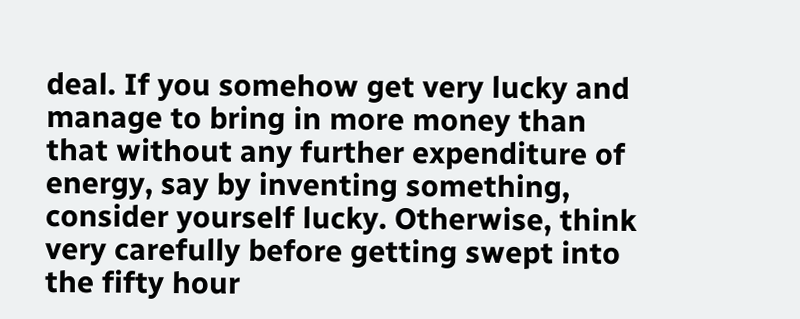deal. If you somehow get very lucky and manage to bring in more money than that without any further expenditure of energy, say by inventing something, consider yourself lucky. Otherwise, think very carefully before getting swept into the fifty hour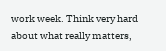work week. Think very hard about what really matters,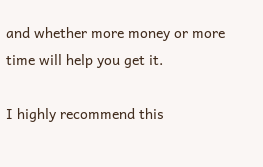and whether more money or more time will help you get it.

I highly recommend this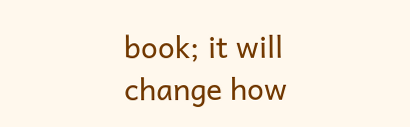book; it will change how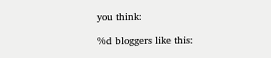you think:

%d bloggers like this: